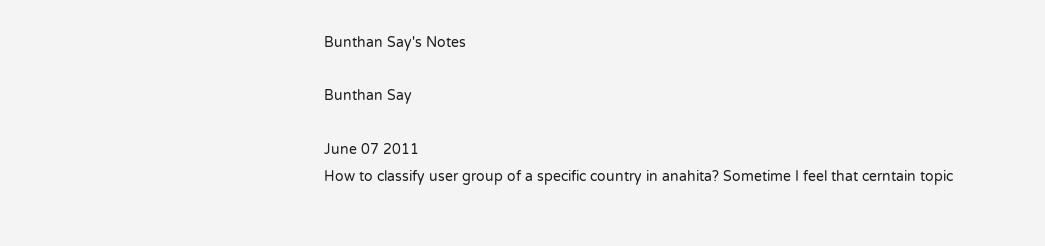Bunthan Say's Notes

Bunthan Say

June 07 2011
How to classify user group of a specific country in anahita? Sometime I feel that cerntain topic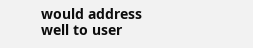would address well to user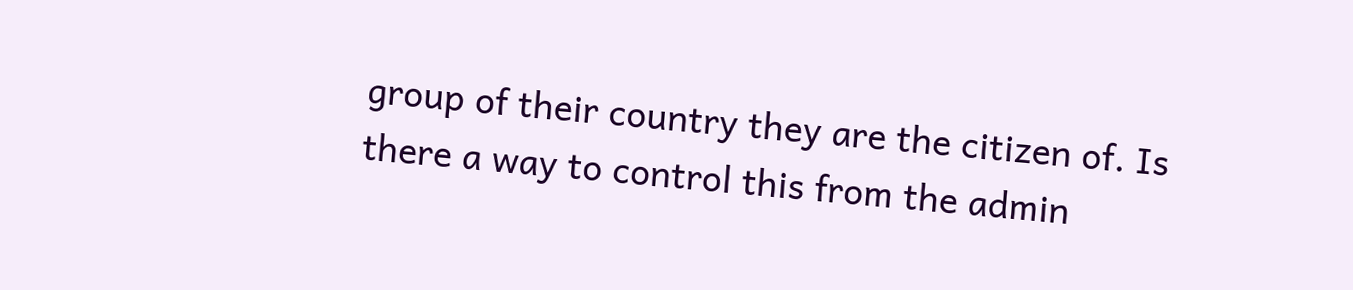group of their country they are the citizen of. Is there a way to control this from the admin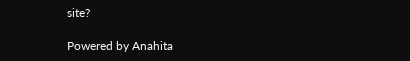site?

Powered by Anahita